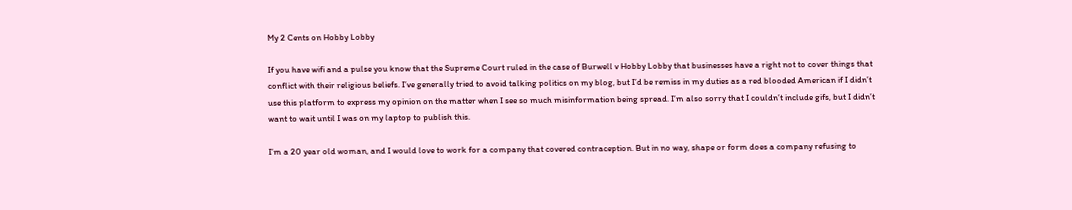My 2 Cents on Hobby Lobby

If you have wifi and a pulse you know that the Supreme Court ruled in the case of Burwell v Hobby Lobby that businesses have a right not to cover things that conflict with their religious beliefs. I’ve generally tried to avoid talking politics on my blog, but I’d be remiss in my duties as a red blooded American if I didn’t use this platform to express my opinion on the matter when I see so much misinformation being spread. I’m also sorry that I couldn’t include gifs, but I didn’t want to wait until I was on my laptop to publish this.

I’m a 20 year old woman, and I would love to work for a company that covered contraception. But in no way, shape or form does a company refusing to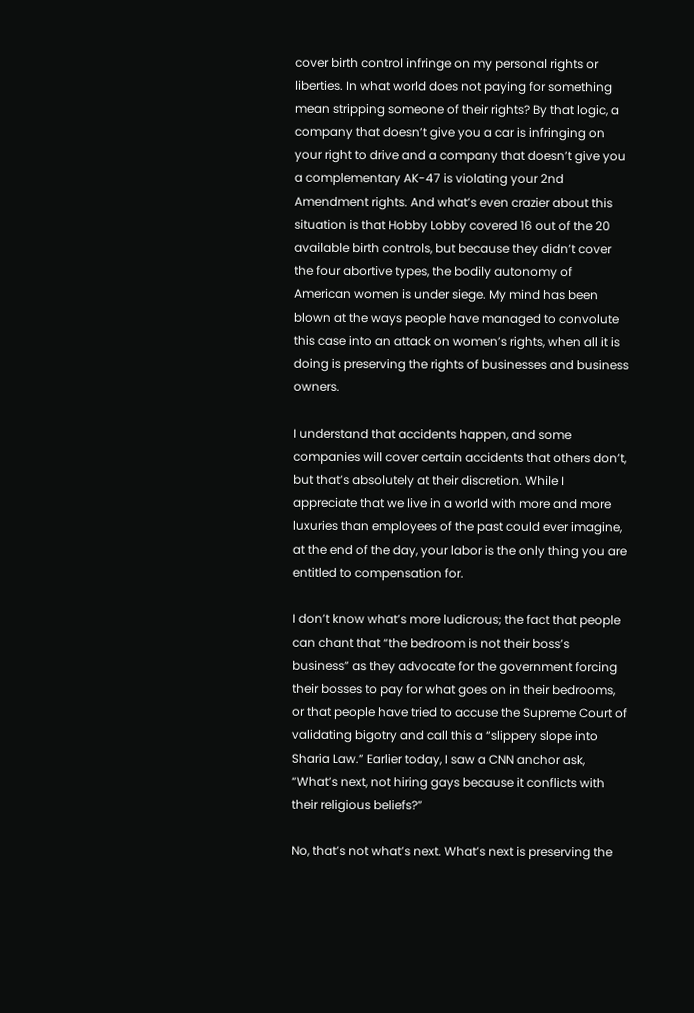cover birth control infringe on my personal rights or liberties. In what world does not paying for something mean stripping someone of their rights? By that logic, a company that doesn’t give you a car is infringing on your right to drive and a company that doesn’t give you a complementary AK-47 is violating your 2nd Amendment rights. And what’s even crazier about this situation is that Hobby Lobby covered 16 out of the 20 available birth controls, but because they didn’t cover the four abortive types, the bodily autonomy of American women is under siege. My mind has been blown at the ways people have managed to convolute this case into an attack on women’s rights, when all it is doing is preserving the rights of businesses and business owners.

I understand that accidents happen, and some companies will cover certain accidents that others don’t, but that’s absolutely at their discretion. While I appreciate that we live in a world with more and more luxuries than employees of the past could ever imagine, at the end of the day, your labor is the only thing you are entitled to compensation for.

I don’t know what’s more ludicrous; the fact that people can chant that “the bedroom is not their boss’s business” as they advocate for the government forcing their bosses to pay for what goes on in their bedrooms, or that people have tried to accuse the Supreme Court of validating bigotry and call this a “slippery slope into Sharia Law.” Earlier today, I saw a CNN anchor ask, “What’s next, not hiring gays because it conflicts with their religious beliefs?”

No, that’s not what’s next. What’s next is preserving the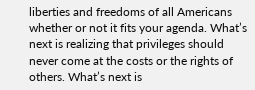liberties and freedoms of all Americans whether or not it fits your agenda. What’s next is realizing that privileges should never come at the costs or the rights of others. What’s next is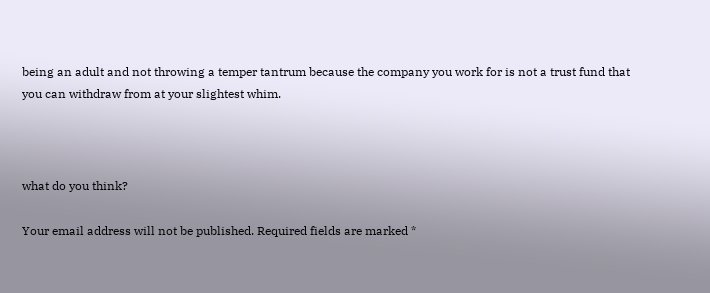being an adult and not throwing a temper tantrum because the company you work for is not a trust fund that you can withdraw from at your slightest whim.



what do you think?

Your email address will not be published. Required fields are marked *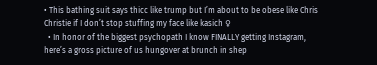• This bathing suit says thicc like trump but I’m about to be obese like Chris Christie if I don’t stop stuffing my face like kasich ♀
  • In honor of the biggest psychopath I know FINALLY getting Instagram, here’s a gross picture of us hungover at brunch in shep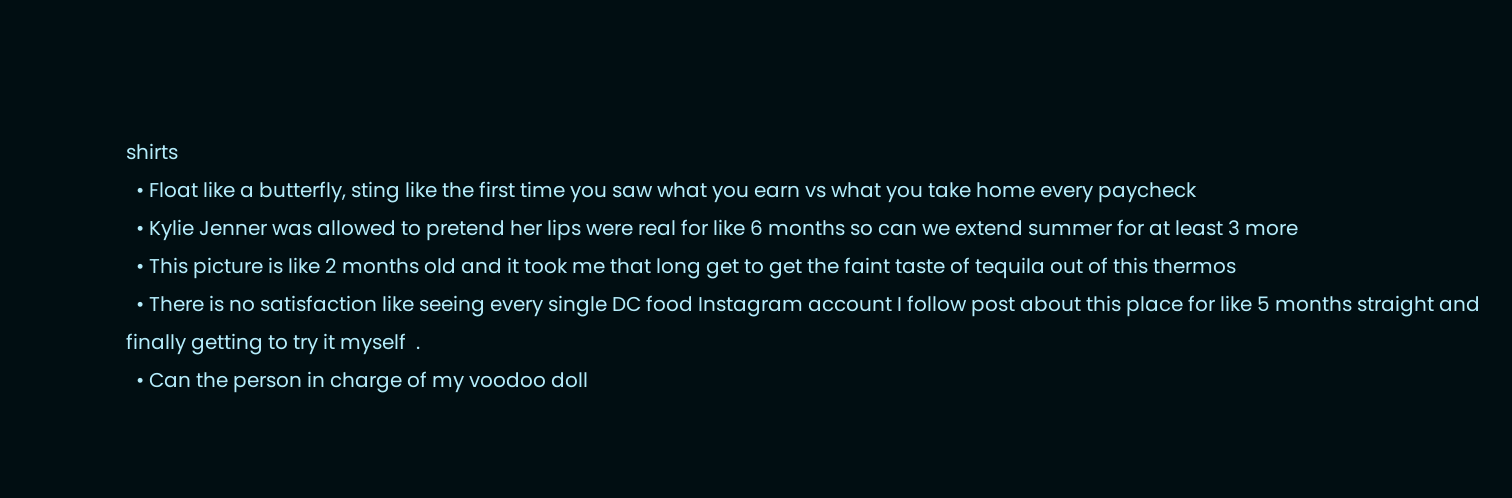shirts
  • Float like a butterfly, sting like the first time you saw what you earn vs what you take home every paycheck
  • Kylie Jenner was allowed to pretend her lips were real for like 6 months so can we extend summer for at least 3 more
  • This picture is like 2 months old and it took me that long get to get the faint taste of tequila out of this thermos
  • There is no satisfaction like seeing every single DC food Instagram account I follow post about this place for like 5 months straight and finally getting to try it myself  .
  • Can the person in charge of my voodoo doll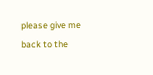please give me back to the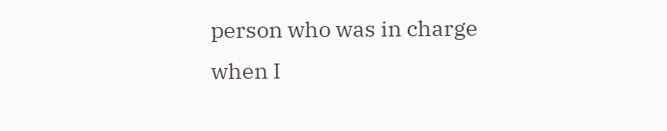person who was in charge when I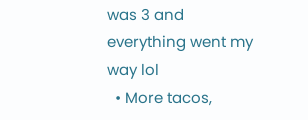was 3 and everything went my way lol
  • More tacos,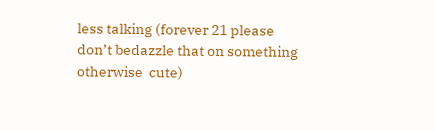less talking (forever 21 please don’t bedazzle that on something otherwise  cute)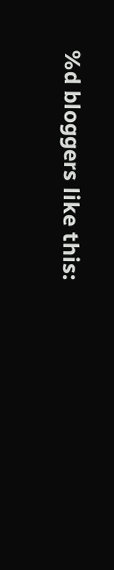%d bloggers like this: